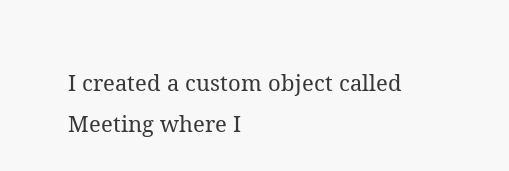I created a custom object called Meeting where I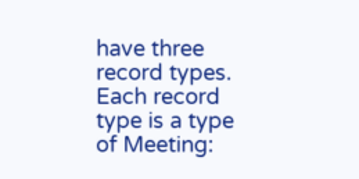have three record types. Each record type is a type of Meeting: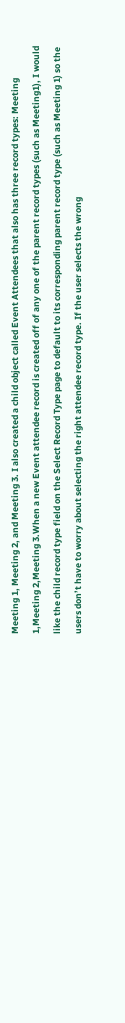Meeting 1, Meeting 2, and Meeting 3. I also created a child object called Event Attendees that also has three record types: Meeting 1,Meeting 2,Meeting 3.When a new Event attendee record is created off of any one of the parent record types (such as Meeting1), I would like the child record type field on the Select Record Type page to default to its corresponding parent record type (such as Meeting 1) so the users don’t have to worry about selecting the right attendee record type. If the user selects the wrong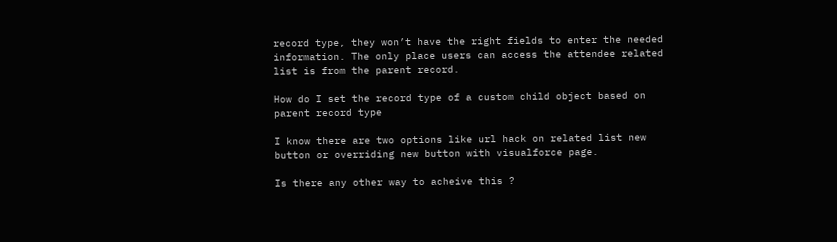record type, they won’t have the right fields to enter the needed information. The only place users can access the attendee related list is from the parent record.

How do I set the record type of a custom child object based on parent record type

I know there are two options like url hack on related list new button or overriding new button with visualforce page.

Is there any other way to acheive this ?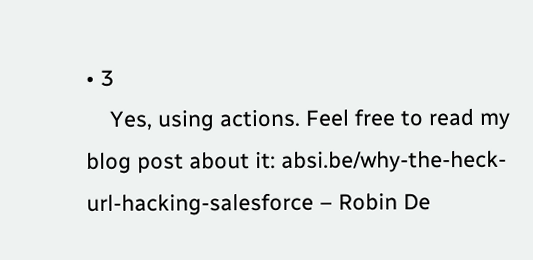• 3
    Yes, using actions. Feel free to read my blog post about it: absi.be/why-the-heck-url-hacking-salesforce – Robin De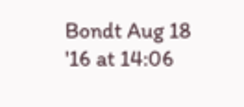Bondt Aug 18 '16 at 14:06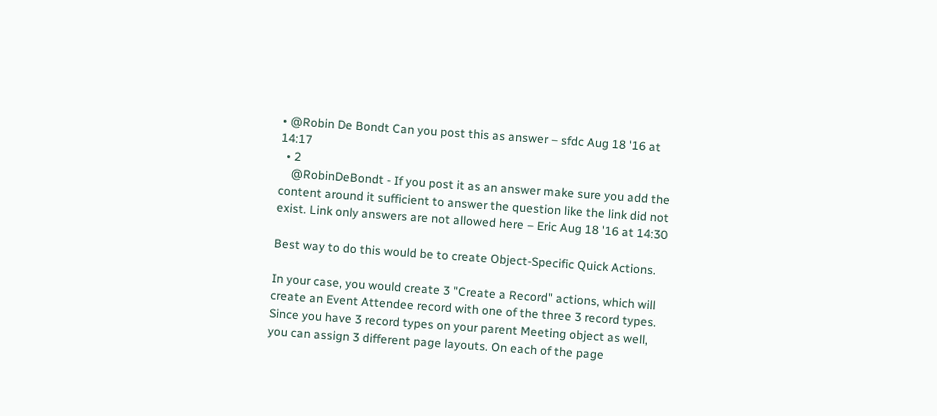• @Robin De Bondt Can you post this as answer – sfdc Aug 18 '16 at 14:17
  • 2
    @RobinDeBondt - If you post it as an answer make sure you add the content around it sufficient to answer the question like the link did not exist. Link only answers are not allowed here – Eric Aug 18 '16 at 14:30

Best way to do this would be to create Object-Specific Quick Actions.

In your case, you would create 3 "Create a Record" actions, which will create an Event Attendee record with one of the three 3 record types. Since you have 3 record types on your parent Meeting object as well, you can assign 3 different page layouts. On each of the page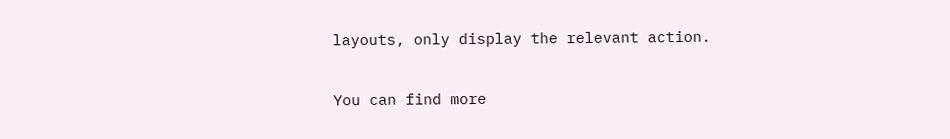layouts, only display the relevant action.

You can find more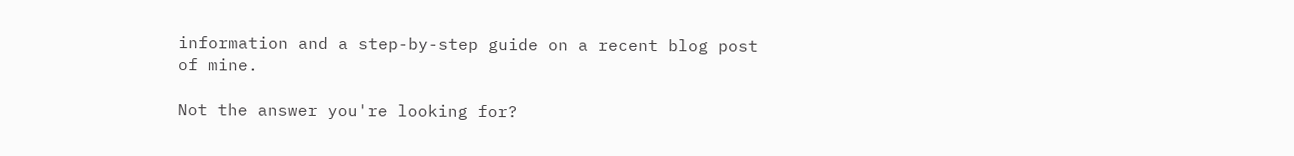information and a step-by-step guide on a recent blog post of mine.

Not the answer you're looking for?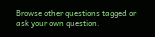Browse other questions tagged or ask your own question.